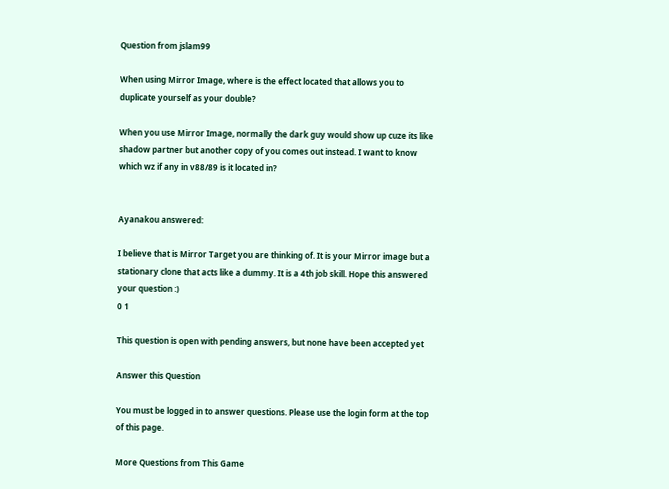Question from jslam99

When using Mirror Image, where is the effect located that allows you to duplicate yourself as your double?

When you use Mirror Image, normally the dark guy would show up cuze its like shadow partner but another copy of you comes out instead. I want to know which wz if any in v88/89 is it located in?


Ayanakou answered:

I believe that is Mirror Target you are thinking of. It is your Mirror image but a stationary clone that acts like a dummy. It is a 4th job skill. Hope this answered your question :)
0 1

This question is open with pending answers, but none have been accepted yet

Answer this Question

You must be logged in to answer questions. Please use the login form at the top of this page.

More Questions from This Game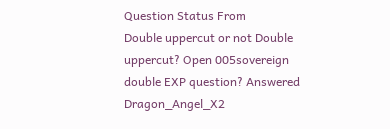Question Status From
Double uppercut or not Double uppercut? Open 005sovereign
double EXP question? Answered Dragon_Angel_X2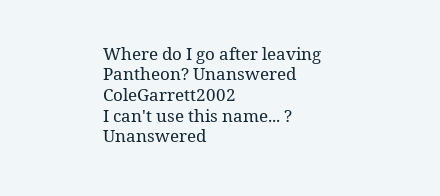Where do I go after leaving Pantheon? Unanswered ColeGarrett2002
I can't use this name... ? Unanswered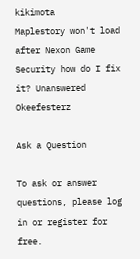kikimota
Maplestory won't load after Nexon Game Security how do I fix it? Unanswered Okeefesterz

Ask a Question

To ask or answer questions, please log in or register for free.